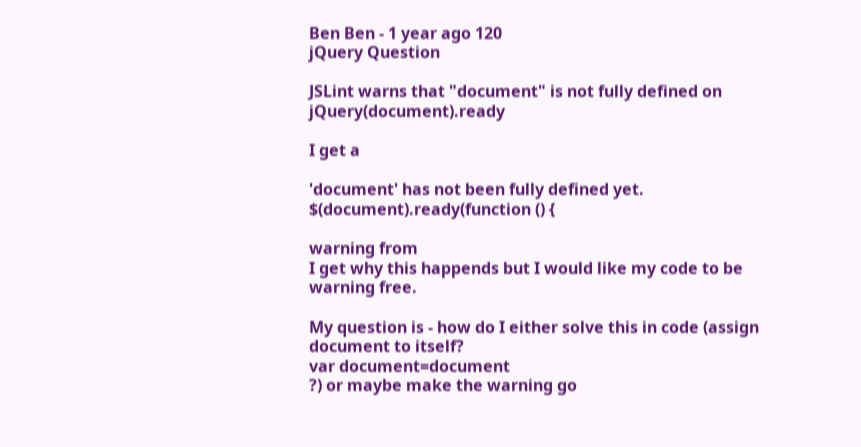Ben Ben - 1 year ago 120
jQuery Question

JSLint warns that "document" is not fully defined on jQuery(document).ready

I get a

'document' has not been fully defined yet.
$(document).ready(function () {

warning from
I get why this happends but I would like my code to be warning free.

My question is - how do I either solve this in code (assign document to itself?
var document=document
?) or maybe make the warning go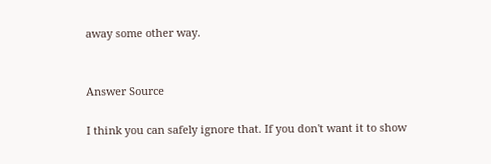away some other way.


Answer Source

I think you can safely ignore that. If you don't want it to show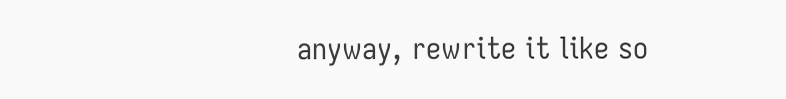anyway, rewrite it like so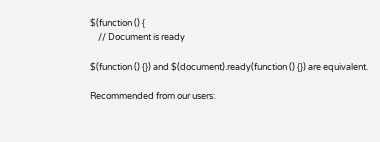$(function () {
    // Document is ready

$(function () {}) and $(document).ready(function () {}) are equivalent.

Recommended from our users: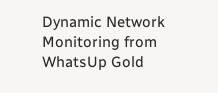Dynamic Network Monitoring from WhatsUp Gold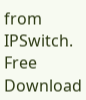from IPSwitch. Free Download